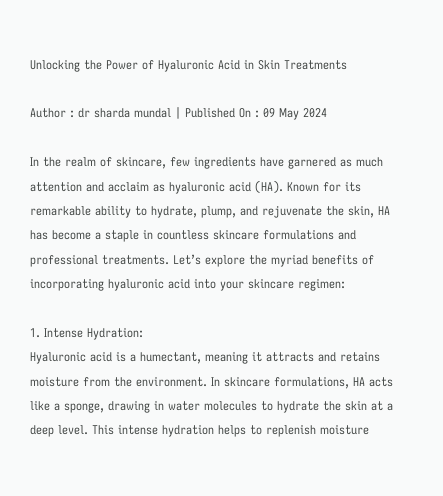Unlocking the Power of Hyaluronic Acid in Skin Treatments

Author : dr sharda mundal | Published On : 09 May 2024

In the realm of skincare, few ingredients have garnered as much attention and acclaim as hyaluronic acid (HA). Known for its remarkable ability to hydrate, plump, and rejuvenate the skin, HA has become a staple in countless skincare formulations and professional treatments. Let’s explore the myriad benefits of incorporating hyaluronic acid into your skincare regimen:

1. Intense Hydration:
Hyaluronic acid is a humectant, meaning it attracts and retains moisture from the environment. In skincare formulations, HA acts like a sponge, drawing in water molecules to hydrate the skin at a deep level. This intense hydration helps to replenish moisture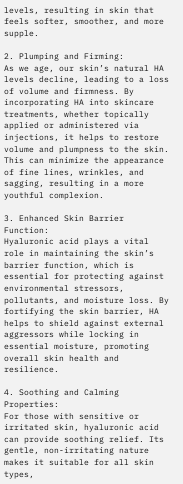levels, resulting in skin that feels softer, smoother, and more supple.

2. Plumping and Firming:
As we age, our skin’s natural HA levels decline, leading to a loss of volume and firmness. By incorporating HA into skincare treatments, whether topically applied or administered via injections, it helps to restore volume and plumpness to the skin. This can minimize the appearance of fine lines, wrinkles, and sagging, resulting in a more youthful complexion.

3. Enhanced Skin Barrier Function:
Hyaluronic acid plays a vital role in maintaining the skin’s barrier function, which is essential for protecting against environmental stressors, pollutants, and moisture loss. By fortifying the skin barrier, HA helps to shield against external aggressors while locking in essential moisture, promoting overall skin health and resilience.

4. Soothing and Calming Properties:
For those with sensitive or irritated skin, hyaluronic acid can provide soothing relief. Its gentle, non-irritating nature makes it suitable for all skin types,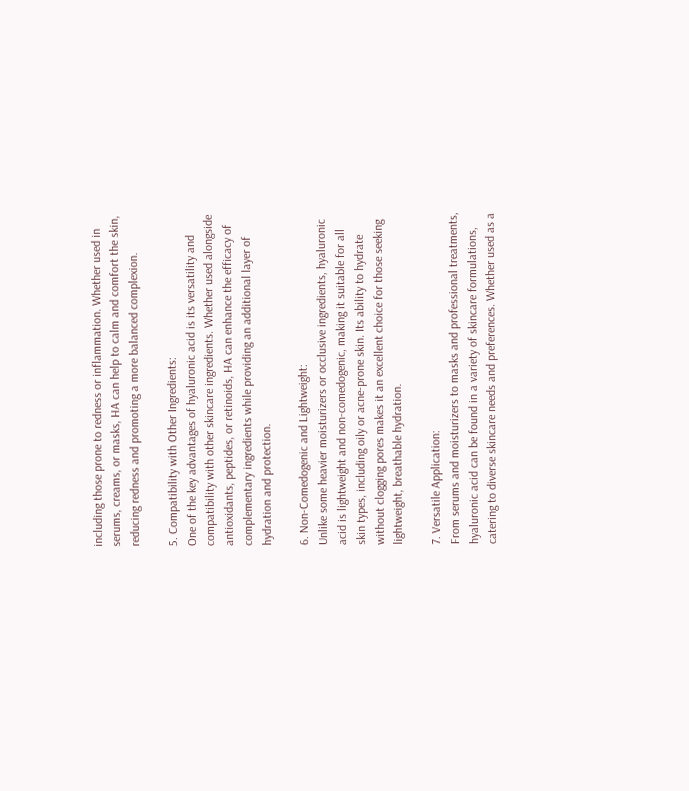including those prone to redness or inflammation. Whether used in serums, creams, or masks, HA can help to calm and comfort the skin, reducing redness and promoting a more balanced complexion.

5. Compatibility with Other Ingredients:
One of the key advantages of hyaluronic acid is its versatility and compatibility with other skincare ingredients. Whether used alongside antioxidants, peptides, or retinoids, HA can enhance the efficacy of complementary ingredients while providing an additional layer of hydration and protection.

6. Non-Comedogenic and Lightweight:
Unlike some heavier moisturizers or occlusive ingredients, hyaluronic acid is lightweight and non-comedogenic, making it suitable for all skin types, including oily or acne-prone skin. Its ability to hydrate without clogging pores makes it an excellent choice for those seeking lightweight, breathable hydration.

7. Versatile Application:
From serums and moisturizers to masks and professional treatments, hyaluronic acid can be found in a variety of skincare formulations, catering to diverse skincare needs and preferences. Whether used as a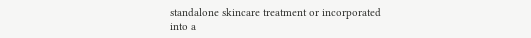standalone skincare treatment or incorporated into a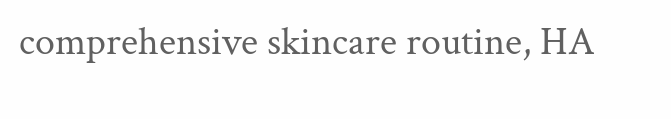comprehensive skincare routine, HA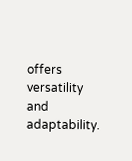offers versatility and adaptability.